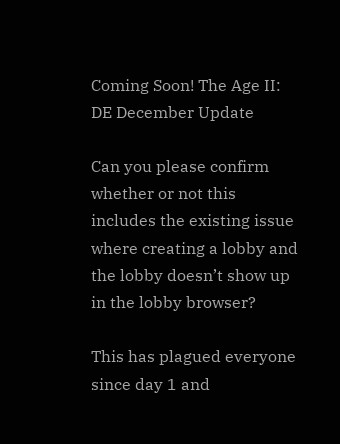Coming Soon! The Age II: DE December Update

Can you please confirm whether or not this includes the existing issue where creating a lobby and the lobby doesn’t show up in the lobby browser?

This has plagued everyone since day 1 and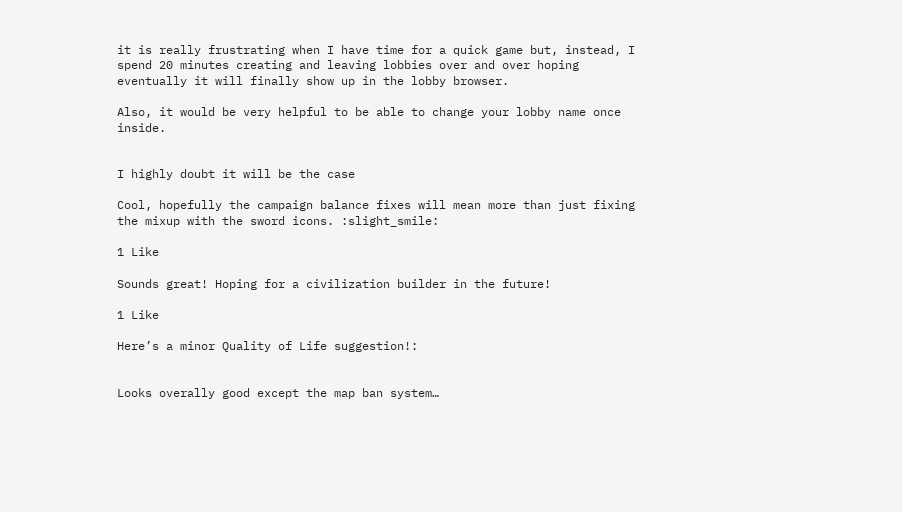it is really frustrating when I have time for a quick game but, instead, I spend 20 minutes creating and leaving lobbies over and over hoping eventually it will finally show up in the lobby browser.

Also, it would be very helpful to be able to change your lobby name once inside.


I highly doubt it will be the case

Cool, hopefully the campaign balance fixes will mean more than just fixing the mixup with the sword icons. :slight_smile:

1 Like

Sounds great! Hoping for a civilization builder in the future!

1 Like

Here’s a minor Quality of Life suggestion!:


Looks overally good except the map ban system…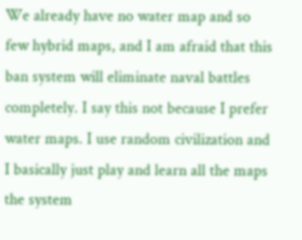We already have no water map and so few hybrid maps, and I am afraid that this ban system will eliminate naval battles completely. I say this not because I prefer water maps. I use random civilization and I basically just play and learn all the maps the system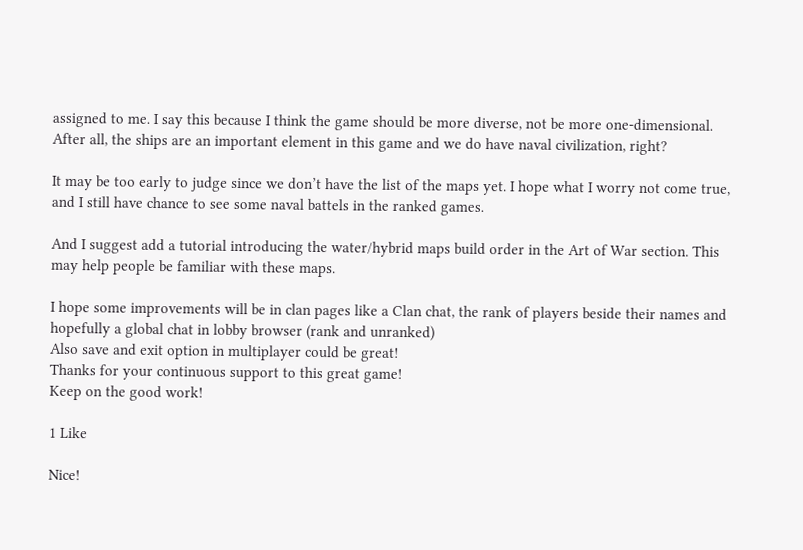assigned to me. I say this because I think the game should be more diverse, not be more one-dimensional. After all, the ships are an important element in this game and we do have naval civilization, right?

It may be too early to judge since we don’t have the list of the maps yet. I hope what I worry not come true, and I still have chance to see some naval battels in the ranked games.

And I suggest add a tutorial introducing the water/hybrid maps build order in the Art of War section. This may help people be familiar with these maps.

I hope some improvements will be in clan pages like a Clan chat, the rank of players beside their names and hopefully a global chat in lobby browser (rank and unranked)
Also save and exit option in multiplayer could be great!
Thanks for your continuous support to this great game!
Keep on the good work!

1 Like

Nice!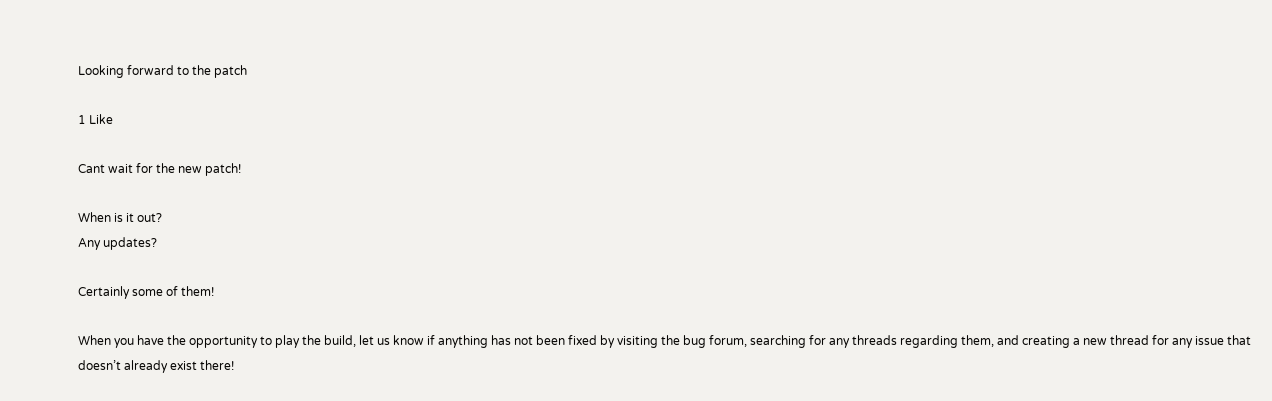Looking forward to the patch

1 Like

Cant wait for the new patch!

When is it out?
Any updates?

Certainly some of them!

When you have the opportunity to play the build, let us know if anything has not been fixed by visiting the bug forum, searching for any threads regarding them, and creating a new thread for any issue that doesn’t already exist there!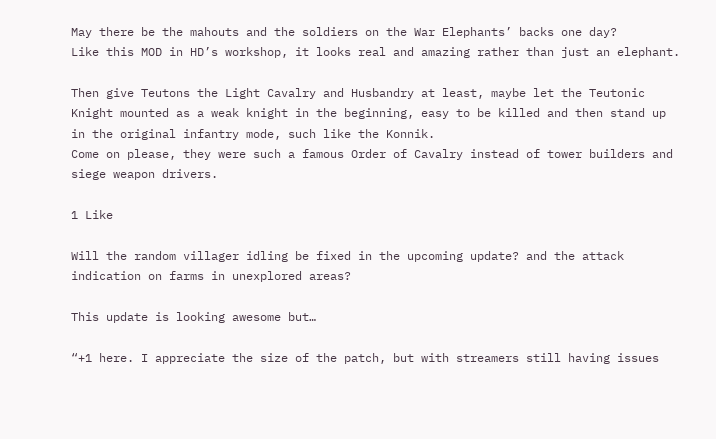May there be the mahouts and the soldiers on the War Elephants’ backs one day?
Like this MOD in HD’s workshop, it looks real and amazing rather than just an elephant.

Then give Teutons the Light Cavalry and Husbandry at least, maybe let the Teutonic Knight mounted as a weak knight in the beginning, easy to be killed and then stand up in the original infantry mode, such like the Konnik.
Come on please, they were such a famous Order of Cavalry instead of tower builders and siege weapon drivers.

1 Like

Will the random villager idling be fixed in the upcoming update? and the attack indication on farms in unexplored areas?

This update is looking awesome but…

“+1 here. I appreciate the size of the patch, but with streamers still having issues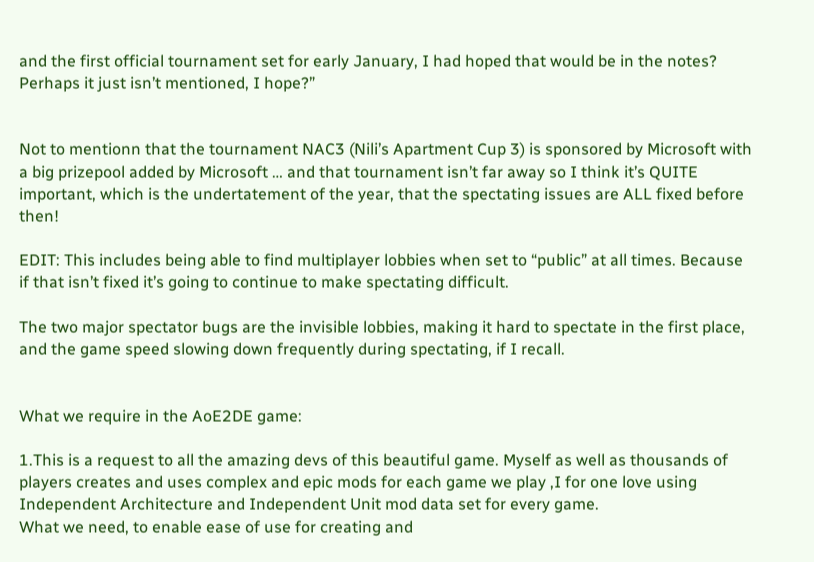and the first official tournament set for early January, I had hoped that would be in the notes? Perhaps it just isn’t mentioned, I hope?”


Not to mentionn that the tournament NAC3 (Nili’s Apartment Cup 3) is sponsored by Microsoft with a big prizepool added by Microsoft … and that tournament isn’t far away so I think it’s QUITE important, which is the undertatement of the year, that the spectating issues are ALL fixed before then!

EDIT: This includes being able to find multiplayer lobbies when set to “public” at all times. Because if that isn’t fixed it’s going to continue to make spectating difficult.

The two major spectator bugs are the invisible lobbies, making it hard to spectate in the first place, and the game speed slowing down frequently during spectating, if I recall.


What we require in the AoE2DE game:

1.This is a request to all the amazing devs of this beautiful game. Myself as well as thousands of players creates and uses complex and epic mods for each game we play ,I for one love using Independent Architecture and Independent Unit mod data set for every game.
What we need, to enable ease of use for creating and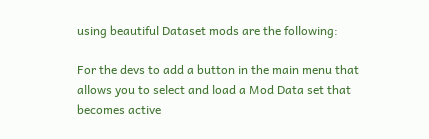using beautiful Dataset mods are the following:

For the devs to add a button in the main menu that allows you to select and load a Mod Data set that becomes active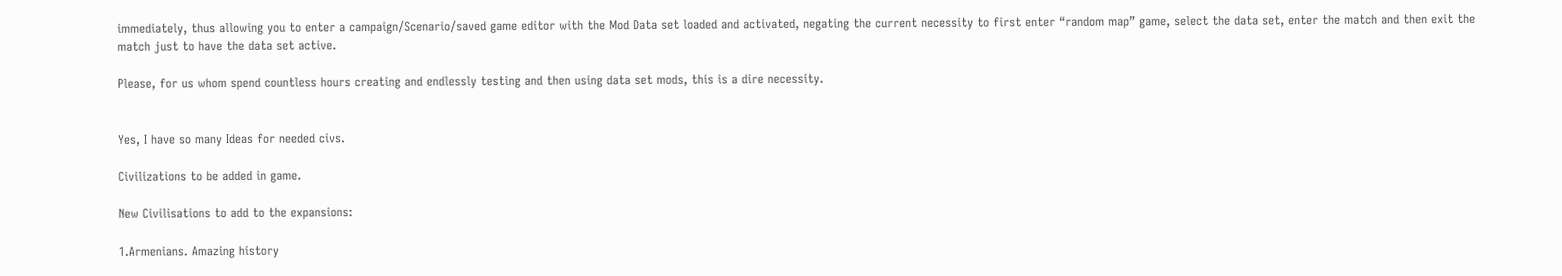immediately, thus allowing you to enter a campaign/Scenario/saved game editor with the Mod Data set loaded and activated, negating the current necessity to first enter “random map” game, select the data set, enter the match and then exit the match just to have the data set active.

Please, for us whom spend countless hours creating and endlessly testing and then using data set mods, this is a dire necessity.


Yes, I have so many Ideas for needed civs.

Civilizations to be added in game.

New Civilisations to add to the expansions:

1.Armenians. Amazing history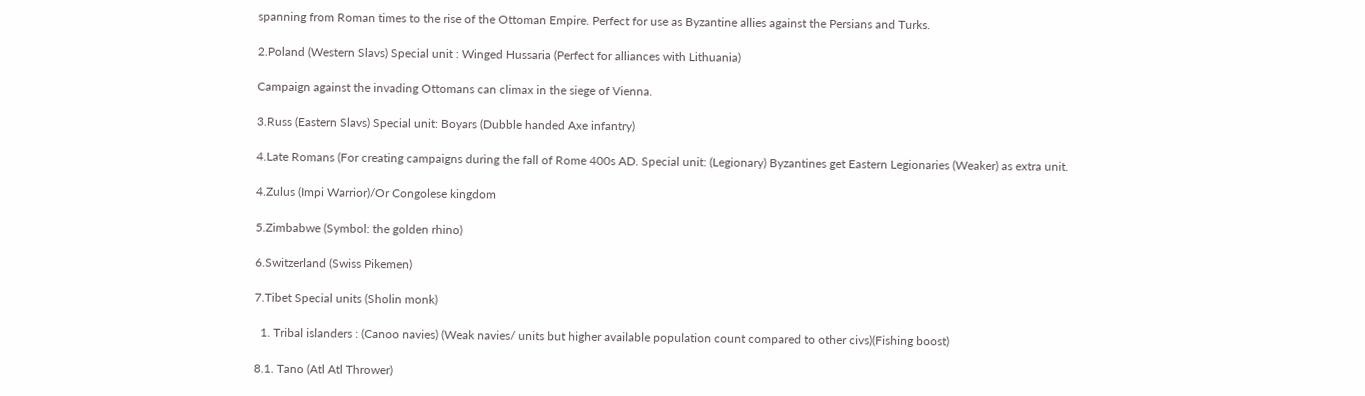spanning from Roman times to the rise of the Ottoman Empire. Perfect for use as Byzantine allies against the Persians and Turks.

2.Poland (Western Slavs) Special unit : Winged Hussaria (Perfect for alliances with Lithuania)

Campaign against the invading Ottomans can climax in the siege of Vienna.

3.Russ (Eastern Slavs) Special unit: Boyars (Dubble handed Axe infantry)

4.Late Romans (For creating campaigns during the fall of Rome 400s AD. Special unit: (Legionary) Byzantines get Eastern Legionaries (Weaker) as extra unit.

4.Zulus (Impi Warrior)/Or Congolese kingdom

5.Zimbabwe (Symbol: the golden rhino)

6.Switzerland (Swiss Pikemen)

7.Tibet Special units (Sholin monk)

  1. Tribal islanders : (Canoo navies) (Weak navies/ units but higher available population count compared to other civs)(Fishing boost)

8.1. Tano (Atl Atl Thrower)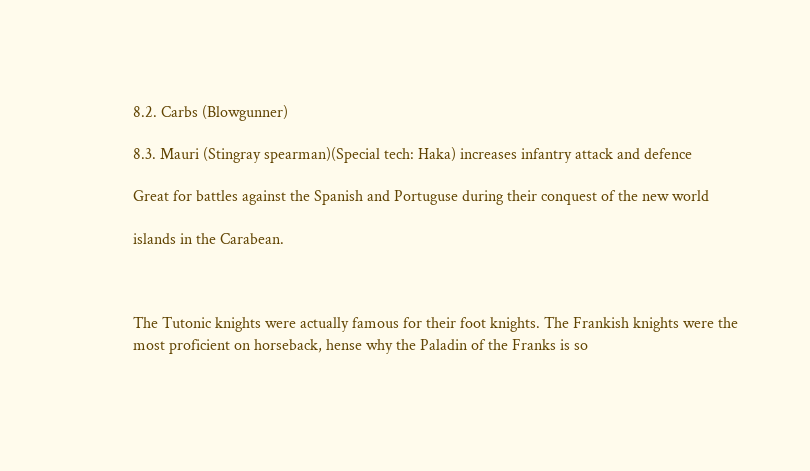8.2. Carbs (Blowgunner)

8.3. Mauri (Stingray spearman)(Special tech: Haka) increases infantry attack and defence

Great for battles against the Spanish and Portuguse during their conquest of the new world

islands in the Carabean.



The Tutonic knights were actually famous for their foot knights. The Frankish knights were the most proficient on horseback, hense why the Paladin of the Franks is so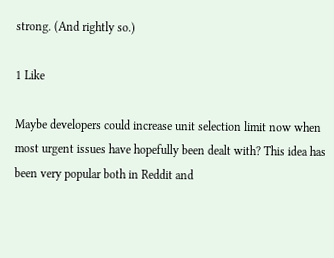strong. (And rightly so.)

1 Like

Maybe developers could increase unit selection limit now when most urgent issues have hopefully been dealt with? This idea has been very popular both in Reddit and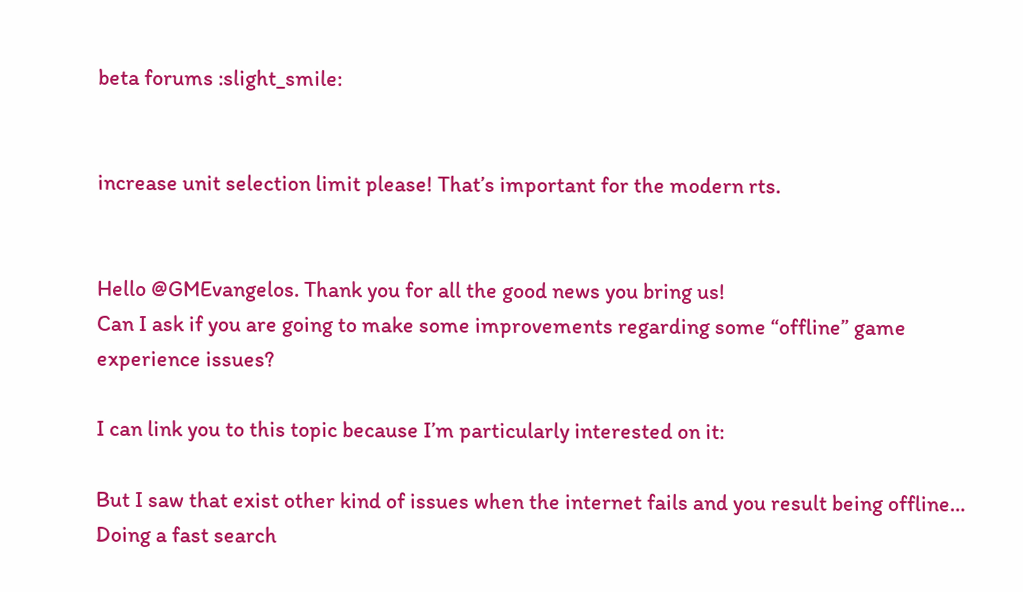beta forums :slight_smile:


increase unit selection limit please! That’s important for the modern rts.


Hello @GMEvangelos. Thank you for all the good news you bring us!
Can I ask if you are going to make some improvements regarding some “offline” game experience issues?

I can link you to this topic because I’m particularly interested on it:

But I saw that exist other kind of issues when the internet fails and you result being offline…
Doing a fast search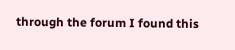through the forum I found this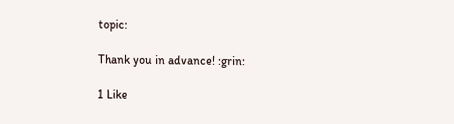topic:

Thank you in advance! :grin:

1 Like